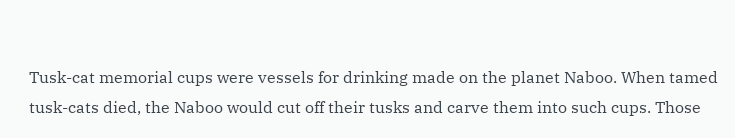Tusk-cat memorial cups were vessels for drinking made on the planet Naboo. When tamed tusk-cats died, the Naboo would cut off their tusks and carve them into such cups. Those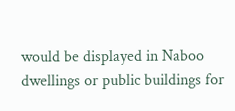would be displayed in Naboo dwellings or public buildings for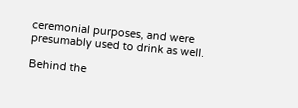ceremonial purposes, and were presumably used to drink as well.

Behind the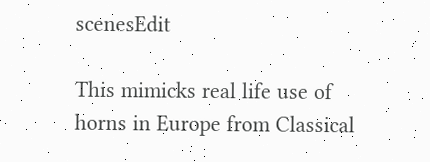scenesEdit

This mimicks real life use of horns in Europe from Classical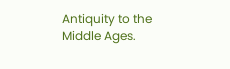Antiquity to the Middle Ages.